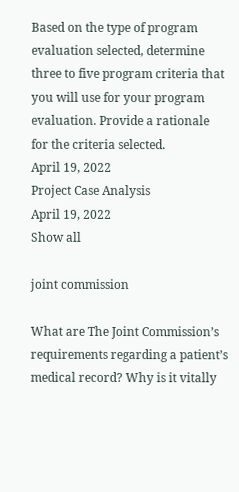Based on the type of program evaluation selected, determine three to five program criteria that you will use for your program evaluation. Provide a rationale for the criteria selected.
April 19, 2022
Project Case Analysis
April 19, 2022
Show all

joint commission

What are The Joint Commission’s requirements regarding a patient’s medical record? Why is it vitally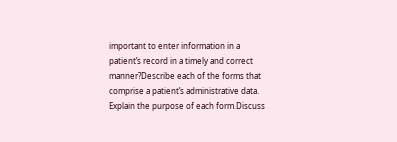important to enter information in a patient’s record in a timely and correct manner?Describe each of the forms that comprise a patient’s administrative data. Explain the purpose of each form.Discuss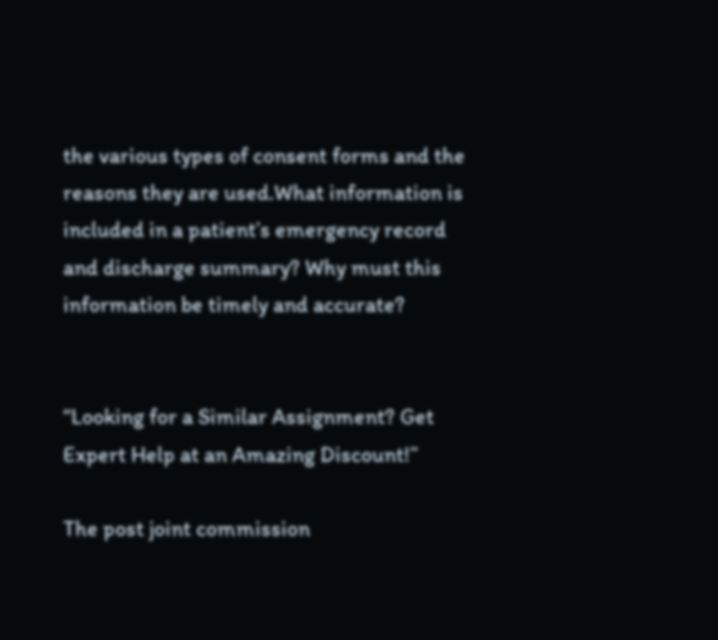the various types of consent forms and the reasons they are used.What information is included in a patient’s emergency record and discharge summary? Why must this information be timely and accurate?


“Looking for a Similar Assignment? Get Expert Help at an Amazing Discount!”

The post joint commission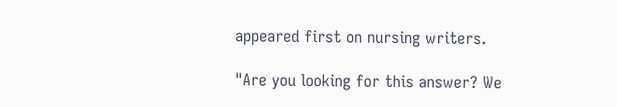appeared first on nursing writers.

"Are you looking for this answer? We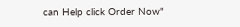can Help click Order Now"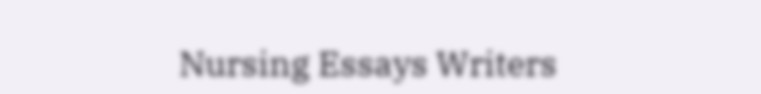Nursing Essays Writers